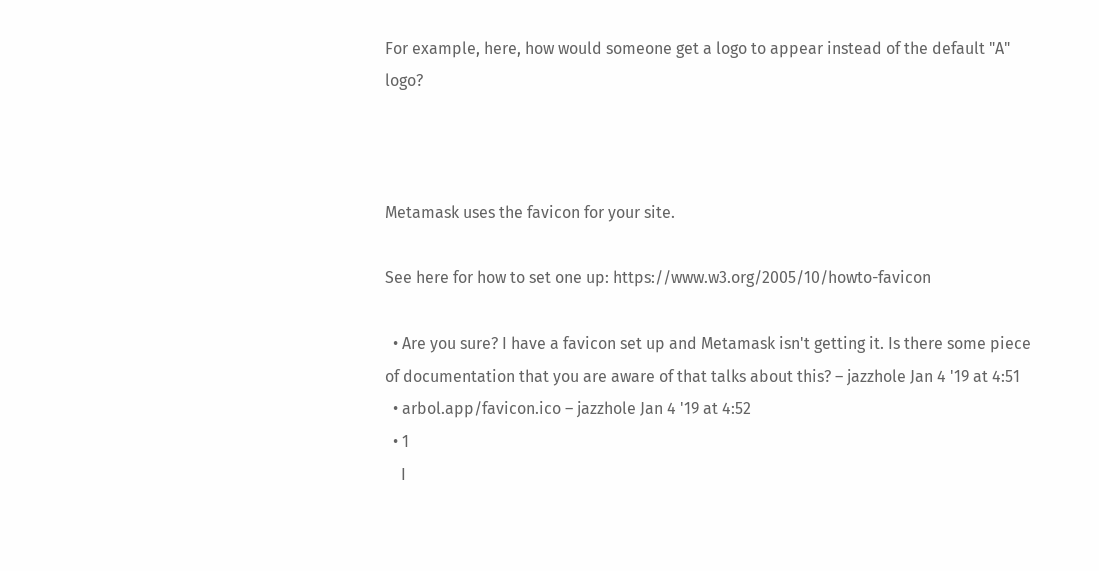For example, here, how would someone get a logo to appear instead of the default "A" logo?



Metamask uses the favicon for your site.

See here for how to set one up: https://www.w3.org/2005/10/howto-favicon

  • Are you sure? I have a favicon set up and Metamask isn't getting it. Is there some piece of documentation that you are aware of that talks about this? – jazzhole Jan 4 '19 at 4:51
  • arbol.app/favicon.ico – jazzhole Jan 4 '19 at 4:52
  • 1
    I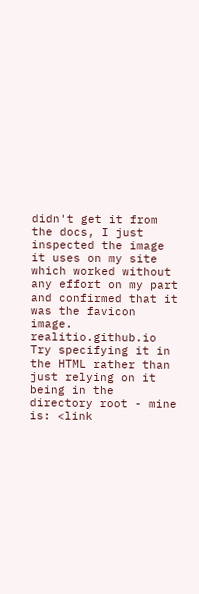didn't get it from the docs, I just inspected the image it uses on my site which worked without any effort on my part and confirmed that it was the favicon image. realitio.github.io Try specifying it in the HTML rather than just relying on it being in the directory root - mine is: <link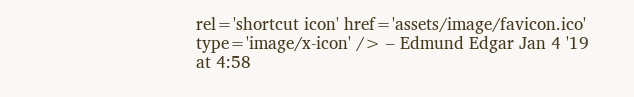rel='shortcut icon' href='assets/image/favicon.ico' type='image/x-icon' /> – Edmund Edgar Jan 4 '19 at 4:58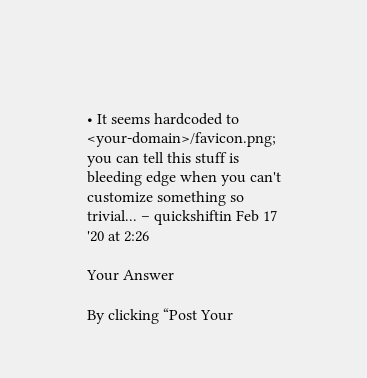• It seems hardcoded to <your-domain>/favicon.png; you can tell this stuff is bleeding edge when you can't customize something so trivial... – quickshiftin Feb 17 '20 at 2:26

Your Answer

By clicking “Post Your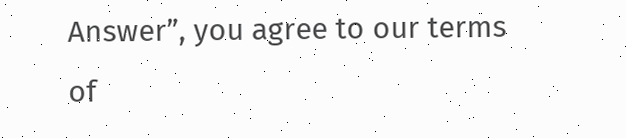Answer”, you agree to our terms of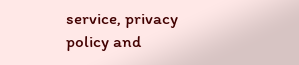service, privacy policy and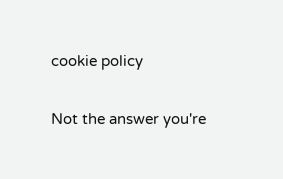cookie policy

Not the answer you're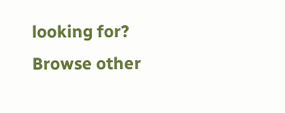looking for? Browse other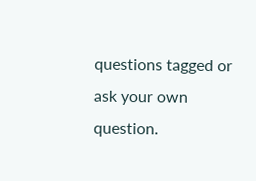questions tagged or ask your own question.